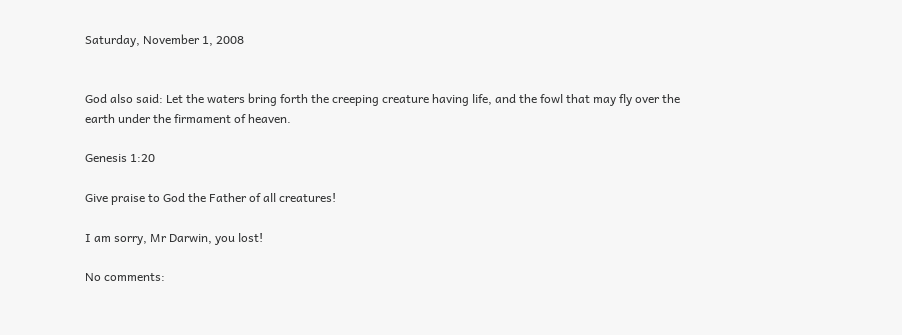Saturday, November 1, 2008


God also said: Let the waters bring forth the creeping creature having life, and the fowl that may fly over the earth under the firmament of heaven.

Genesis 1:20

Give praise to God the Father of all creatures!

I am sorry, Mr Darwin, you lost!

No comments: